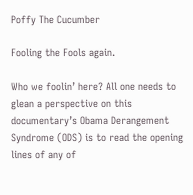Poffy The Cucumber

Fooling the Fools again.

Who we foolin’ here? All one needs to glean a perspective on this documentary’s Obama Derangement Syndrome (ODS) is to read the opening lines of any of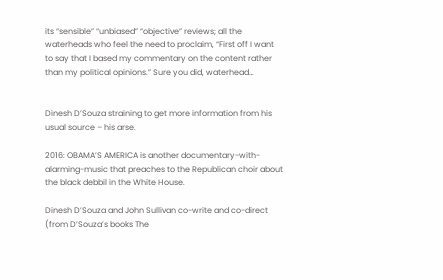its “sensible” “unbiased” “objective” reviews; all the waterheads who feel the need to proclaim, “First off I want to say that I based my commentary on the content rather than my political opinions.” Sure you did, waterhead…


Dinesh D’Souza straining to get more information from his usual source – his arse.

2016: OBAMA’S AMERICA is another documentary-with-alarming-music that preaches to the Republican choir about the black debbil in the White House.

Dinesh D’Souza and John Sullivan co-write and co-direct (from D’Souza’s books The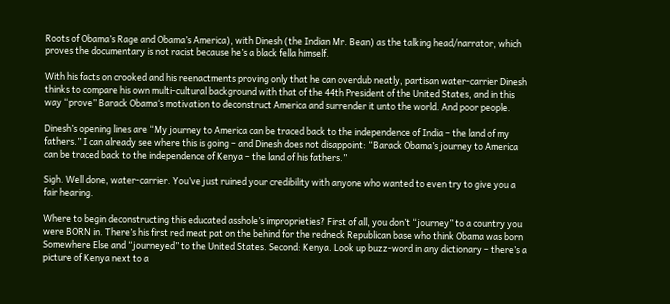Roots of Obama’s Rage and Obama’s America), with Dinesh (the Indian Mr. Bean) as the talking head/narrator, which proves the documentary is not racist because he’s a black fella himself.

With his facts on crooked and his reenactments proving only that he can overdub neatly, partisan water-carrier Dinesh thinks to compare his own multi-cultural background with that of the 44th President of the United States, and in this way “prove” Barack Obama‘s motivation to deconstruct America and surrender it unto the world. And poor people.

Dinesh’s opening lines are “My journey to America can be traced back to the independence of India – the land of my fathers.” I can already see where this is going – and Dinesh does not disappoint: “Barack Obama’s journey to America can be traced back to the independence of Kenya – the land of his fathers.”

Sigh. Well done, water-carrier. You’ve just ruined your credibility with anyone who wanted to even try to give you a fair hearing.

Where to begin deconstructing this educated asshole’s improprieties? First of all, you don’t “journey” to a country you were BORN in. There’s his first red meat pat on the behind for the redneck Republican base who think Obama was born Somewhere Else and “journeyed” to the United States. Second: Kenya. Look up buzz-word in any dictionary – there’s a picture of Kenya next to a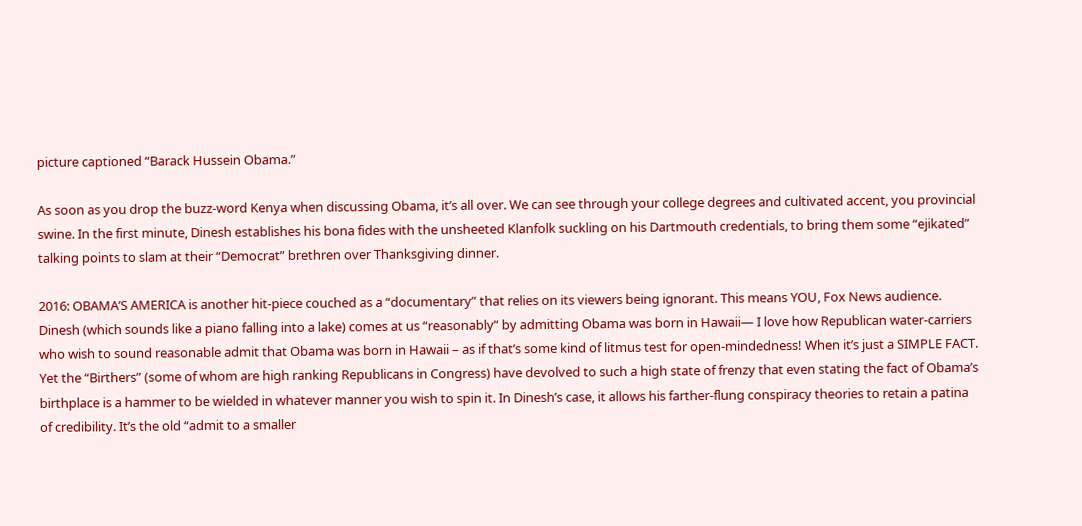picture captioned “Barack Hussein Obama.”

As soon as you drop the buzz-word Kenya when discussing Obama, it’s all over. We can see through your college degrees and cultivated accent, you provincial swine. In the first minute, Dinesh establishes his bona fides with the unsheeted Klanfolk suckling on his Dartmouth credentials, to bring them some “ejikated” talking points to slam at their “Democrat” brethren over Thanksgiving dinner.

2016: OBAMA’S AMERICA is another hit-piece couched as a “documentary” that relies on its viewers being ignorant. This means YOU, Fox News audience. Dinesh (which sounds like a piano falling into a lake) comes at us “reasonably” by admitting Obama was born in Hawaii— I love how Republican water-carriers who wish to sound reasonable admit that Obama was born in Hawaii – as if that’s some kind of litmus test for open-mindedness! When it’s just a SIMPLE FACT. Yet the “Birthers” (some of whom are high ranking Republicans in Congress) have devolved to such a high state of frenzy that even stating the fact of Obama’s birthplace is a hammer to be wielded in whatever manner you wish to spin it. In Dinesh’s case, it allows his farther-flung conspiracy theories to retain a patina of credibility. It’s the old “admit to a smaller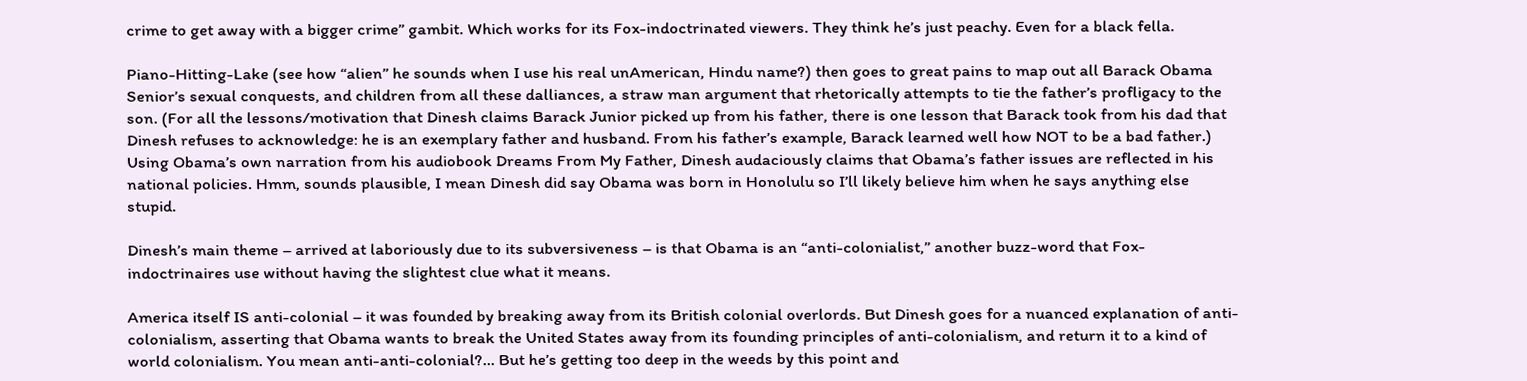crime to get away with a bigger crime” gambit. Which works for its Fox-indoctrinated viewers. They think he’s just peachy. Even for a black fella.

Piano-Hitting-Lake (see how “alien” he sounds when I use his real unAmerican, Hindu name?) then goes to great pains to map out all Barack Obama Senior’s sexual conquests, and children from all these dalliances, a straw man argument that rhetorically attempts to tie the father’s profligacy to the son. (For all the lessons/motivation that Dinesh claims Barack Junior picked up from his father, there is one lesson that Barack took from his dad that Dinesh refuses to acknowledge: he is an exemplary father and husband. From his father’s example, Barack learned well how NOT to be a bad father.) Using Obama’s own narration from his audiobook Dreams From My Father, Dinesh audaciously claims that Obama’s father issues are reflected in his national policies. Hmm, sounds plausible, I mean Dinesh did say Obama was born in Honolulu so I’ll likely believe him when he says anything else stupid.

Dinesh’s main theme – arrived at laboriously due to its subversiveness – is that Obama is an “anti-colonialist,” another buzz-word that Fox-indoctrinaires use without having the slightest clue what it means.

America itself IS anti-colonial – it was founded by breaking away from its British colonial overlords. But Dinesh goes for a nuanced explanation of anti-colonialism, asserting that Obama wants to break the United States away from its founding principles of anti-colonialism, and return it to a kind of world colonialism. You mean anti-anti-colonial?… But he’s getting too deep in the weeds by this point and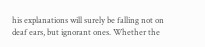his explanations will surely be falling not on deaf ears, but ignorant ones. Whether the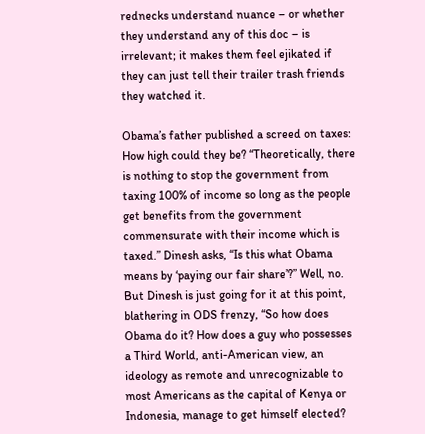rednecks understand nuance – or whether they understand any of this doc – is irrelevant; it makes them feel ejikated if they can just tell their trailer trash friends they watched it.

Obama’s father published a screed on taxes: How high could they be? “Theoretically, there is nothing to stop the government from taxing 100% of income so long as the people get benefits from the government commensurate with their income which is taxed.” Dinesh asks, “Is this what Obama means by ‘paying our fair share’?” Well, no. But Dinesh is just going for it at this point, blathering in ODS frenzy, “So how does Obama do it? How does a guy who possesses a Third World, anti-American view, an ideology as remote and unrecognizable to most Americans as the capital of Kenya or Indonesia, manage to get himself elected?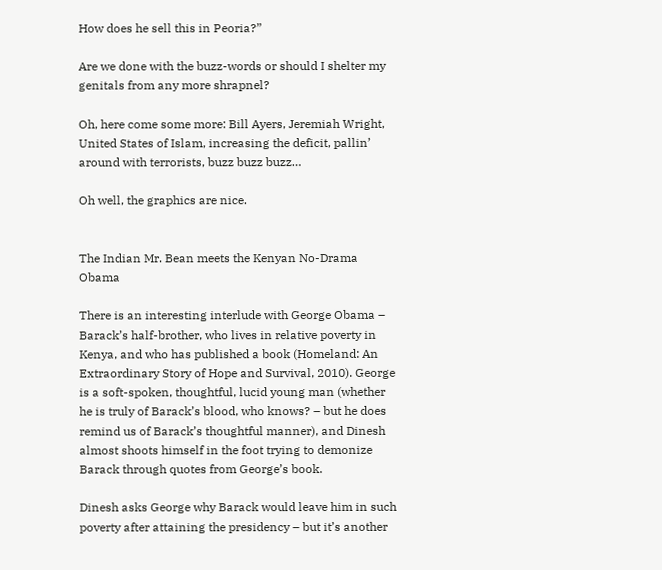How does he sell this in Peoria?”

Are we done with the buzz-words or should I shelter my genitals from any more shrapnel?

Oh, here come some more: Bill Ayers, Jeremiah Wright, United States of Islam, increasing the deficit, pallin’ around with terrorists, buzz buzz buzz…

Oh well, the graphics are nice.


The Indian Mr. Bean meets the Kenyan No-Drama Obama

There is an interesting interlude with George Obama – Barack’s half-brother, who lives in relative poverty in Kenya, and who has published a book (Homeland: An Extraordinary Story of Hope and Survival, 2010). George is a soft-spoken, thoughtful, lucid young man (whether he is truly of Barack’s blood, who knows? – but he does remind us of Barack’s thoughtful manner), and Dinesh almost shoots himself in the foot trying to demonize Barack through quotes from George’s book.

Dinesh asks George why Barack would leave him in such poverty after attaining the presidency – but it’s another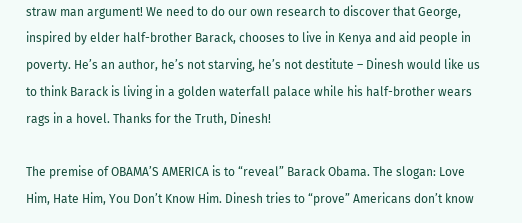straw man argument! We need to do our own research to discover that George, inspired by elder half-brother Barack, chooses to live in Kenya and aid people in poverty. He’s an author, he’s not starving, he’s not destitute – Dinesh would like us to think Barack is living in a golden waterfall palace while his half-brother wears rags in a hovel. Thanks for the Truth, Dinesh!

The premise of OBAMA’S AMERICA is to “reveal” Barack Obama. The slogan: Love Him, Hate Him, You Don’t Know Him. Dinesh tries to “prove” Americans don’t know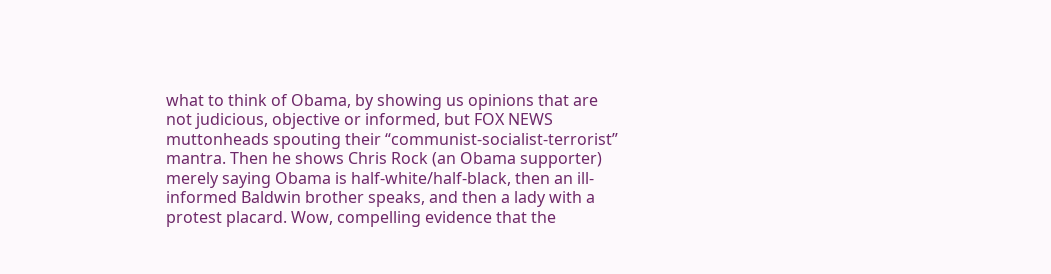what to think of Obama, by showing us opinions that are not judicious, objective or informed, but FOX NEWS muttonheads spouting their “communist-socialist-terrorist” mantra. Then he shows Chris Rock (an Obama supporter) merely saying Obama is half-white/half-black, then an ill-informed Baldwin brother speaks, and then a lady with a protest placard. Wow, compelling evidence that the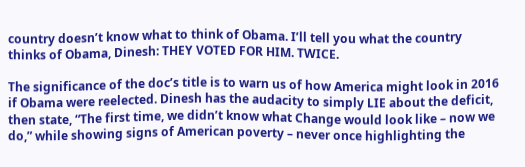country doesn’t know what to think of Obama. I’ll tell you what the country thinks of Obama, Dinesh: THEY VOTED FOR HIM. TWICE.

The significance of the doc’s title is to warn us of how America might look in 2016 if Obama were reelected. Dinesh has the audacity to simply LIE about the deficit, then state, “The first time, we didn’t know what Change would look like – now we do,” while showing signs of American poverty – never once highlighting the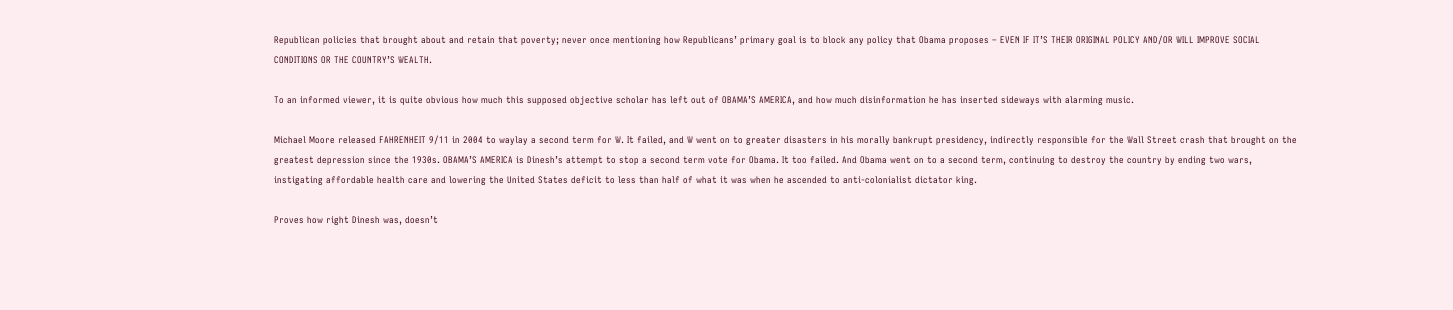Republican policies that brought about and retain that poverty; never once mentioning how Republicans’ primary goal is to block any policy that Obama proposes – EVEN IF IT’S THEIR ORIGINAL POLICY AND/OR WILL IMPROVE SOCIAL CONDITIONS OR THE COUNTRY’S WEALTH.

To an informed viewer, it is quite obvious how much this supposed objective scholar has left out of OBAMA’S AMERICA, and how much disinformation he has inserted sideways with alarming music.

Michael Moore released FAHRENHEIT 9/11 in 2004 to waylay a second term for W. It failed, and W went on to greater disasters in his morally bankrupt presidency, indirectly responsible for the Wall Street crash that brought on the greatest depression since the 1930s. OBAMA’S AMERICA is Dinesh’s attempt to stop a second term vote for Obama. It too failed. And Obama went on to a second term, continuing to destroy the country by ending two wars, instigating affordable health care and lowering the United States deficit to less than half of what it was when he ascended to anti-colonialist dictator king.

Proves how right Dinesh was, doesn’t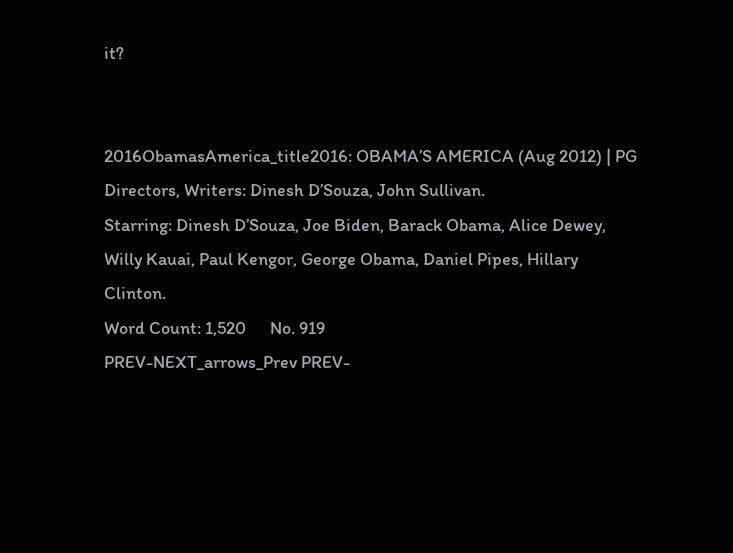it?


2016ObamasAmerica_title2016: OBAMA’S AMERICA (Aug 2012) | PG
Directors, Writers: Dinesh D’Souza, John Sullivan.
Starring: Dinesh D’Souza, Joe Biden, Barack Obama, Alice Dewey, Willy Kauai, Paul Kengor, George Obama, Daniel Pipes, Hillary Clinton.
Word Count: 1,520      No. 919
PREV-NEXT_arrows_Prev PREV-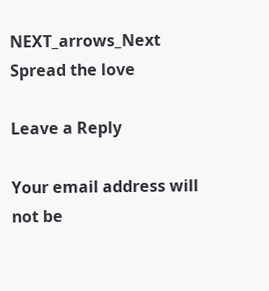NEXT_arrows_Next
Spread the love

Leave a Reply

Your email address will not be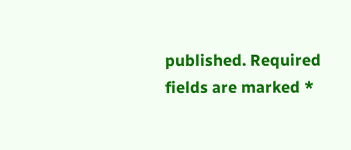published. Required fields are marked *